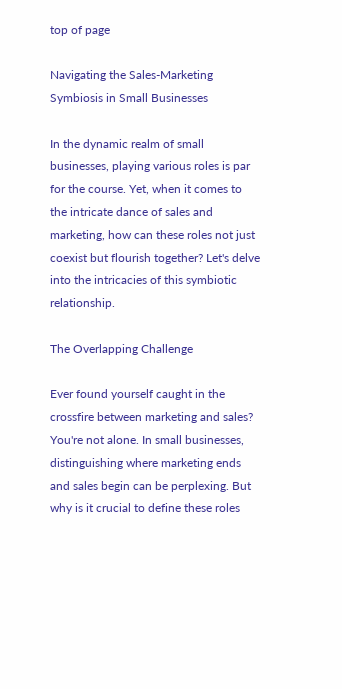top of page

Navigating the Sales-Marketing Symbiosis in Small Businesses

In the dynamic realm of small businesses, playing various roles is par for the course. Yet, when it comes to the intricate dance of sales and marketing, how can these roles not just coexist but flourish together? Let's delve into the intricacies of this symbiotic relationship.

The Overlapping Challenge

Ever found yourself caught in the crossfire between marketing and sales? You're not alone. In small businesses, distinguishing where marketing ends and sales begin can be perplexing. But why is it crucial to define these roles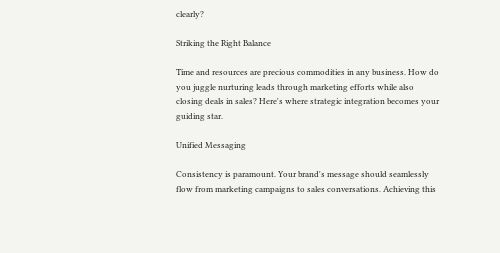clearly?

Striking the Right Balance

Time and resources are precious commodities in any business. How do you juggle nurturing leads through marketing efforts while also closing deals in sales? Here's where strategic integration becomes your guiding star.

Unified Messaging

Consistency is paramount. Your brand's message should seamlessly flow from marketing campaigns to sales conversations. Achieving this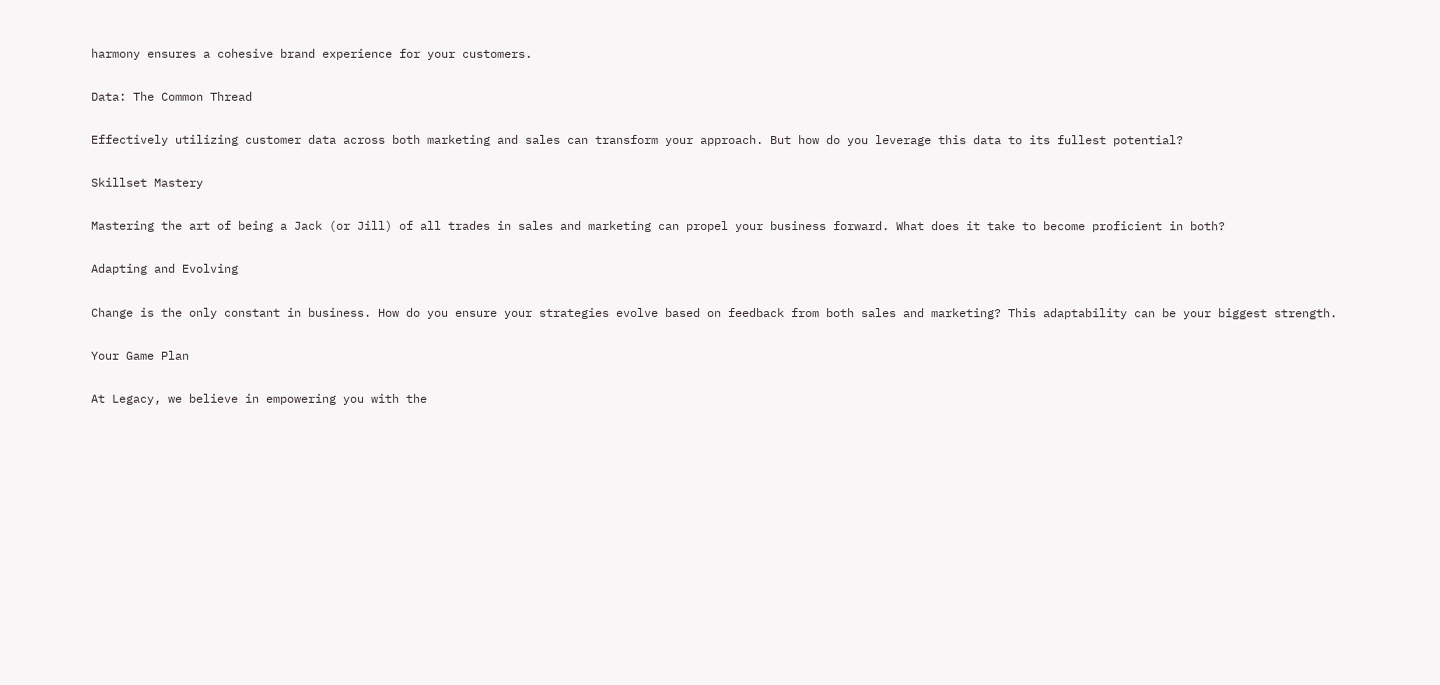harmony ensures a cohesive brand experience for your customers.

Data: The Common Thread

Effectively utilizing customer data across both marketing and sales can transform your approach. But how do you leverage this data to its fullest potential?

Skillset Mastery

Mastering the art of being a Jack (or Jill) of all trades in sales and marketing can propel your business forward. What does it take to become proficient in both?

Adapting and Evolving

Change is the only constant in business. How do you ensure your strategies evolve based on feedback from both sales and marketing? This adaptability can be your biggest strength.

Your Game Plan

At Legacy, we believe in empowering you with the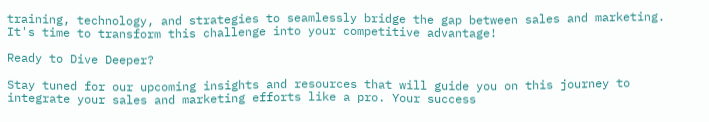training, technology, and strategies to seamlessly bridge the gap between sales and marketing. It's time to transform this challenge into your competitive advantage!

Ready to Dive Deeper?

Stay tuned for our upcoming insights and resources that will guide you on this journey to integrate your sales and marketing efforts like a pro. Your success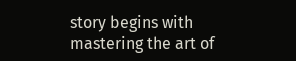story begins with mastering the art of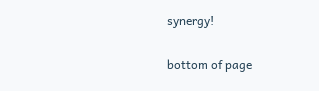synergy!

bottom of page